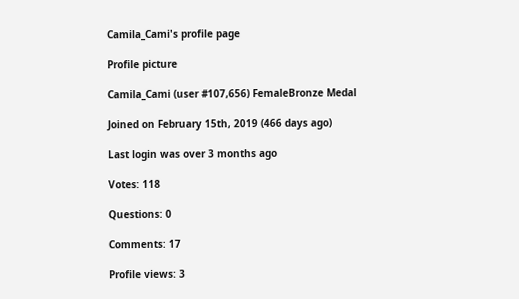Camila_Cami's profile page

Profile picture

Camila_Cami (user #107,656) FemaleBronze Medal

Joined on February 15th, 2019 (466 days ago)

Last login was over 3 months ago

Votes: 118

Questions: 0

Comments: 17

Profile views: 3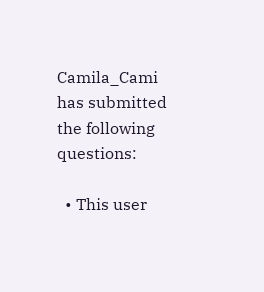Camila_Cami has submitted the following questions:

  • This user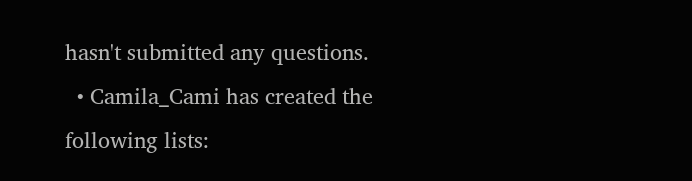hasn't submitted any questions.
  • Camila_Cami has created the following lists: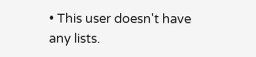• This user doesn't have any lists.